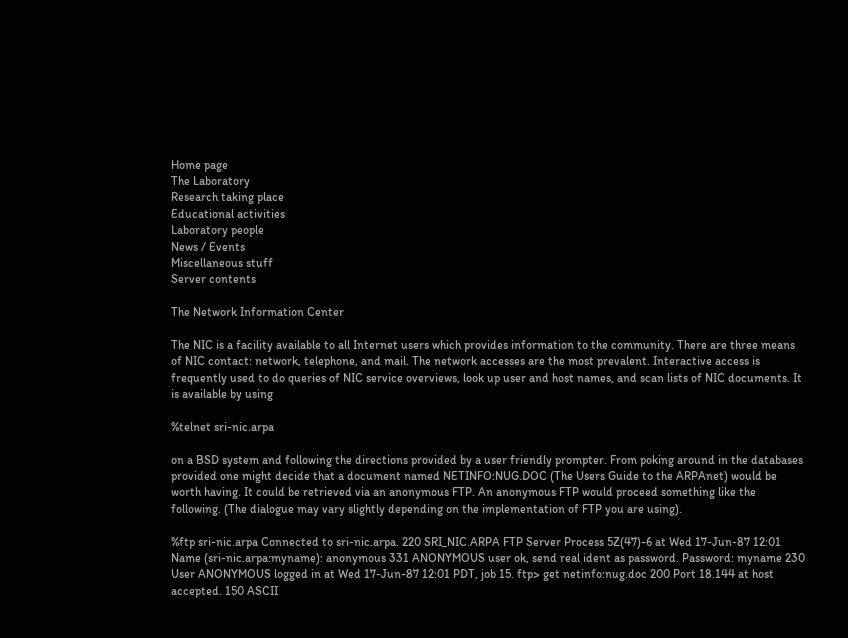Home page
The Laboratory
Research taking place
Educational activities
Laboratory people
News / Events
Miscellaneous stuff
Server contents

The Network Information Center

The NIC is a facility available to all Internet users which provides information to the community. There are three means of NIC contact: network, telephone, and mail. The network accesses are the most prevalent. Interactive access is frequently used to do queries of NIC service overviews, look up user and host names, and scan lists of NIC documents. It is available by using

%telnet sri-nic.arpa

on a BSD system and following the directions provided by a user friendly prompter. From poking around in the databases provided one might decide that a document named NETINFO:NUG.DOC (The Users Guide to the ARPAnet) would be worth having. It could be retrieved via an anonymous FTP. An anonymous FTP would proceed something like the following. (The dialogue may vary slightly depending on the implementation of FTP you are using).

%ftp sri-nic.arpa Connected to sri-nic.arpa. 220 SRI_NIC.ARPA FTP Server Process 5Z(47)-6 at Wed 17-Jun-87 12:01 Name (sri-nic.arpa:myname): anonymous 331 ANONYMOUS user ok, send real ident as password. Password: myname 230 User ANONYMOUS logged in at Wed 17-Jun-87 12:01 PDT, job 15. ftp> get netinfo:nug.doc 200 Port 18.144 at host accepted. 150 ASCII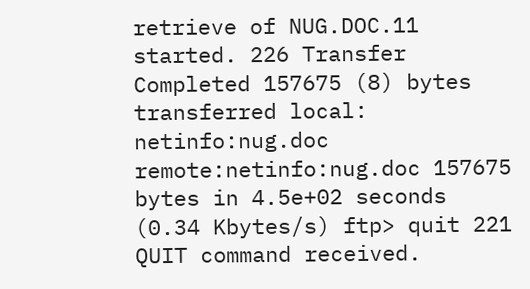retrieve of NUG.DOC.11 started. 226 Transfer Completed 157675 (8) bytes transferred local: netinfo:nug.doc remote:netinfo:nug.doc 157675 bytes in 4.5e+02 seconds (0.34 Kbytes/s) ftp> quit 221 QUIT command received.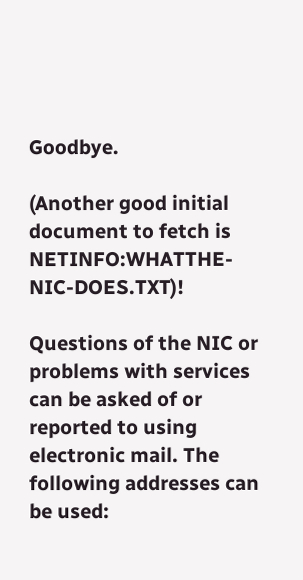Goodbye.

(Another good initial document to fetch is NETINFO:WHATTHE-NIC-DOES.TXT)!

Questions of the NIC or problems with services can be asked of or reported to using electronic mail. The following addresses can be used: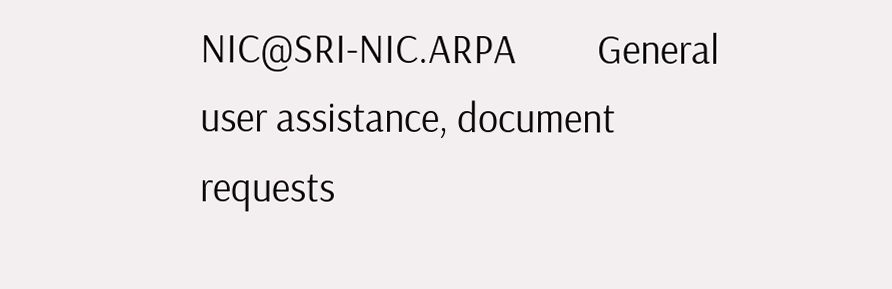NIC@SRI-NIC.ARPA         General user assistance, document requests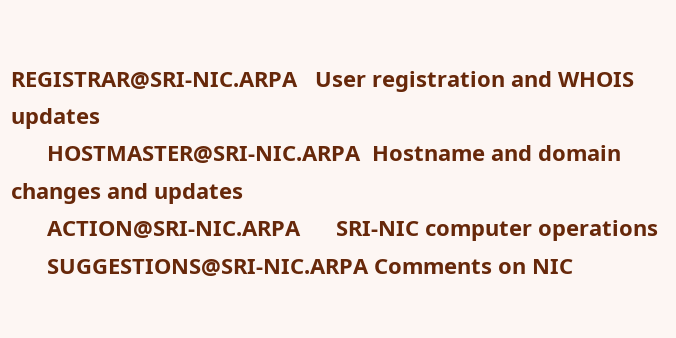REGISTRAR@SRI-NIC.ARPA   User registration and WHOIS updates
      HOSTMASTER@SRI-NIC.ARPA  Hostname and domain changes and updates
      ACTION@SRI-NIC.ARPA      SRI-NIC computer operations
      SUGGESTIONS@SRI-NIC.ARPA Comments on NIC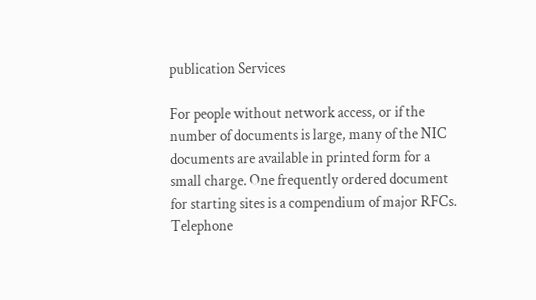publication Services

For people without network access, or if the number of documents is large, many of the NIC documents are available in printed form for a small charge. One frequently ordered document for starting sites is a compendium of major RFCs. Telephone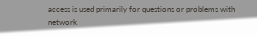access is used primarily for questions or problems with network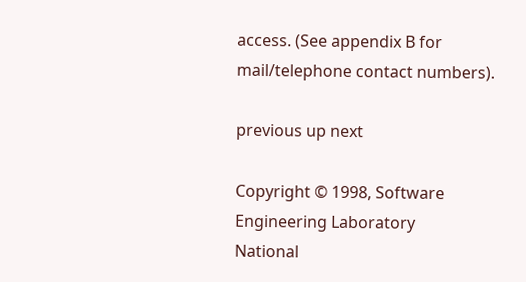access. (See appendix B for mail/telephone contact numbers).

previous up next

Copyright © 1998, Software Engineering Laboratory
National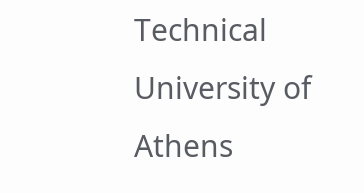Technical University of Athens